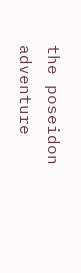the poseidon adventure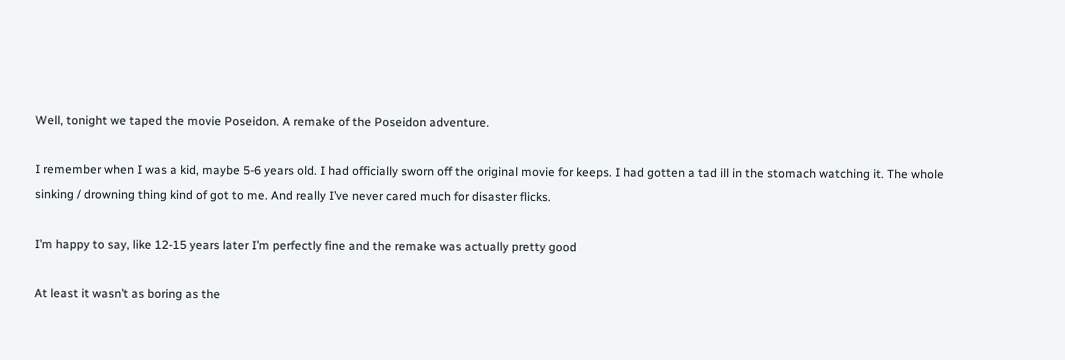Well, tonight we taped the movie Poseidon. A remake of the Poseidon adventure.

I remember when I was a kid, maybe 5-6 years old. I had officially sworn off the original movie for keeps. I had gotten a tad ill in the stomach watching it. The whole sinking / drowning thing kind of got to me. And really I’ve never cared much for disaster flicks.

I’m happy to say, like 12-15 years later I’m perfectly fine and the remake was actually pretty good

At least it wasn’t as boring as the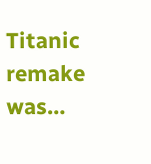Titanic remake was…